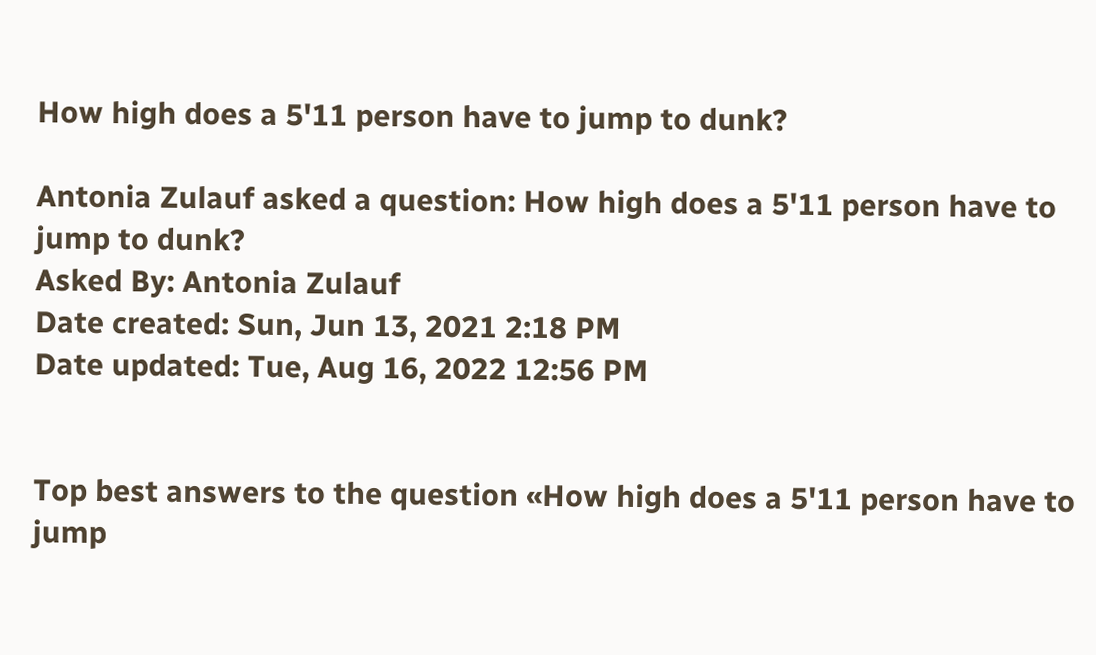How high does a 5'11 person have to jump to dunk?

Antonia Zulauf asked a question: How high does a 5'11 person have to jump to dunk?
Asked By: Antonia Zulauf
Date created: Sun, Jun 13, 2021 2:18 PM
Date updated: Tue, Aug 16, 2022 12:56 PM


Top best answers to the question «How high does a 5'11 person have to jump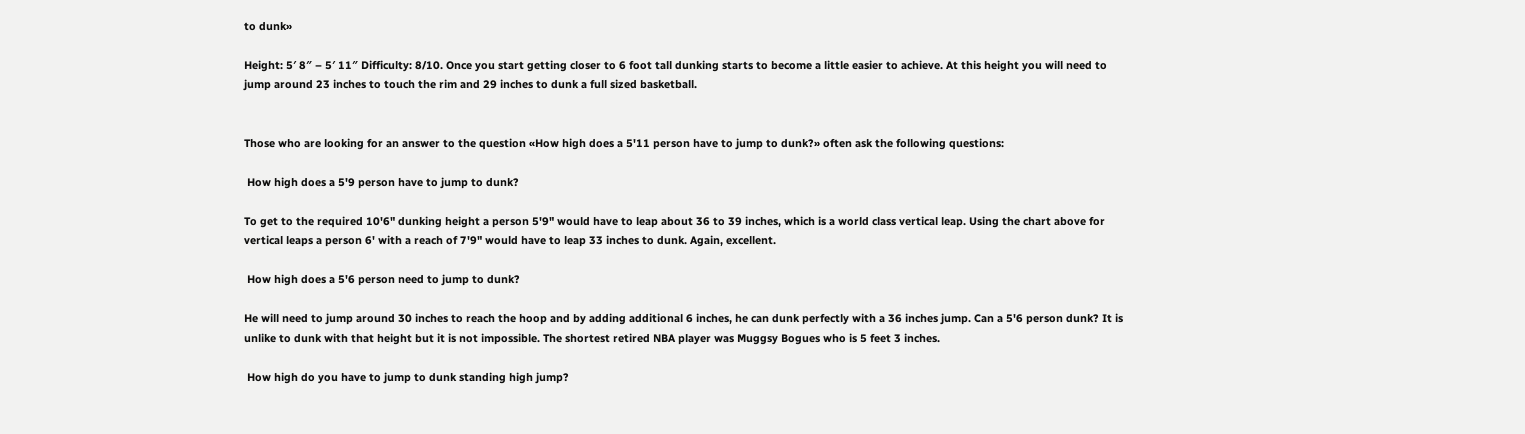to dunk»

Height: 5′ 8″ – 5′ 11″ Difficulty: 8/10. Once you start getting closer to 6 foot tall dunking starts to become a little easier to achieve. At this height you will need to jump around 23 inches to touch the rim and 29 inches to dunk a full sized basketball.


Those who are looking for an answer to the question «How high does a 5'11 person have to jump to dunk?» often ask the following questions:

 How high does a 5'9 person have to jump to dunk?

To get to the required 10'6" dunking height a person 5'9" would have to leap about 36 to 39 inches, which is a world class vertical leap. Using the chart above for vertical leaps a person 6' with a reach of 7'9" would have to leap 33 inches to dunk. Again, excellent.

 How high does a 5'6 person need to jump to dunk?

He will need to jump around 30 inches to reach the hoop and by adding additional 6 inches, he can dunk perfectly with a 36 inches jump. Can a 5'6 person dunk? It is unlike to dunk with that height but it is not impossible. The shortest retired NBA player was Muggsy Bogues who is 5 feet 3 inches.

 How high do you have to jump to dunk standing high jump?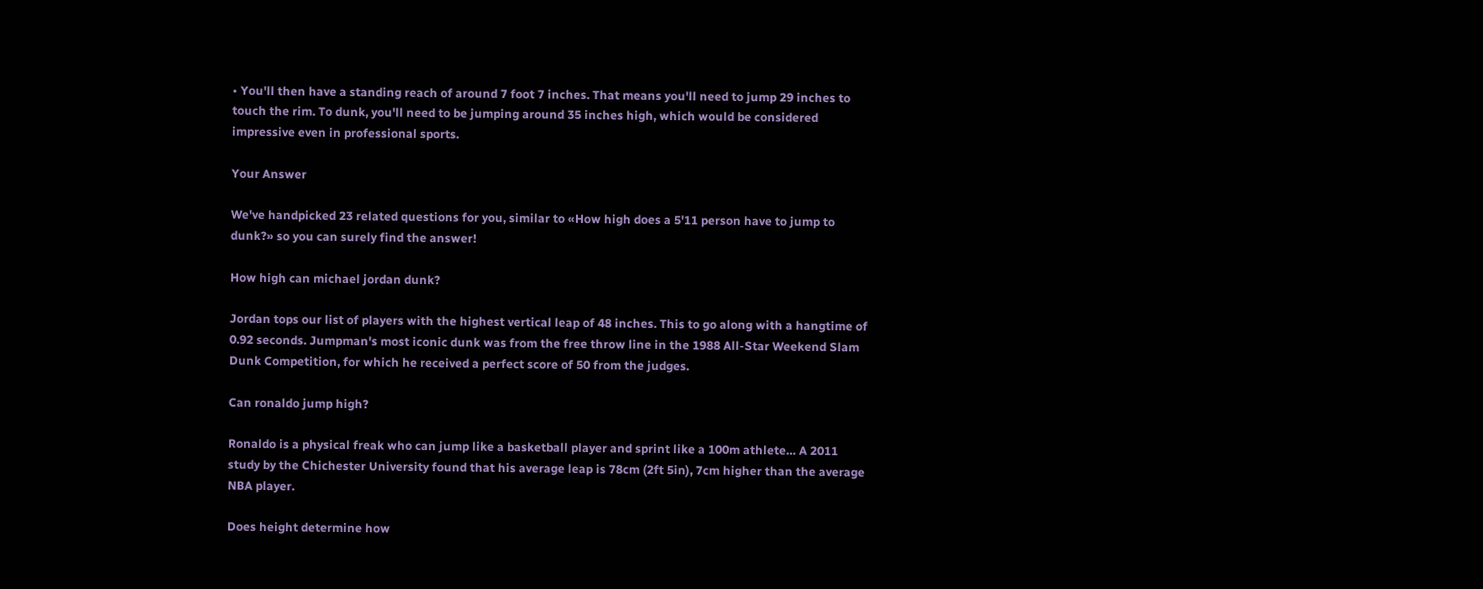• You'll then have a standing reach of around 7 foot 7 inches. That means you'll need to jump 29 inches to touch the rim. To dunk, you'll need to be jumping around 35 inches high, which would be considered impressive even in professional sports.

Your Answer

We've handpicked 23 related questions for you, similar to «How high does a 5'11 person have to jump to dunk?» so you can surely find the answer!

How high can michael jordan dunk?

Jordan tops our list of players with the highest vertical leap of 48 inches. This to go along with a hangtime of 0.92 seconds. Jumpman's most iconic dunk was from the free throw line in the 1988 All-Star Weekend Slam Dunk Competition, for which he received a perfect score of 50 from the judges.

Can ronaldo jump high?

Ronaldo is a physical freak who can jump like a basketball player and sprint like a 100m athlete… A 2011 study by the Chichester University found that his average leap is 78cm (2ft 5in), 7cm higher than the average NBA player.

Does height determine how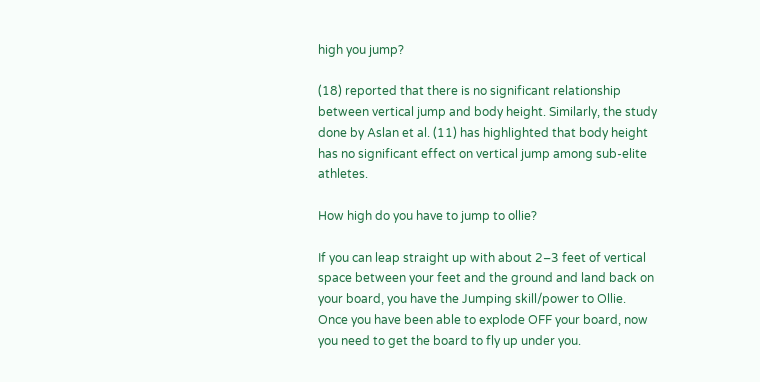high you jump?

(18) reported that there is no significant relationship between vertical jump and body height. Similarly, the study done by Aslan et al. (11) has highlighted that body height has no significant effect on vertical jump among sub-elite athletes.

How high do you have to jump to ollie?

If you can leap straight up with about 2–3 feet of vertical space between your feet and the ground and land back on your board, you have the Jumping skill/power to Ollie. Once you have been able to explode OFF your board, now you need to get the board to fly up under you.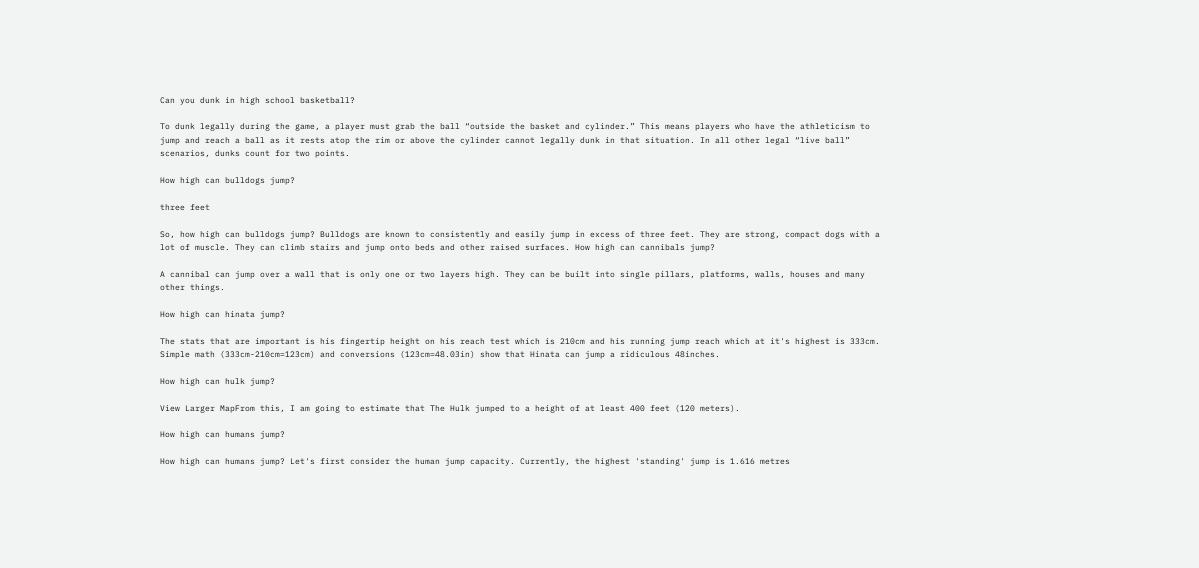Can you dunk in high school basketball?

To dunk legally during the game, a player must grab the ball “outside the basket and cylinder.” This means players who have the athleticism to jump and reach a ball as it rests atop the rim or above the cylinder cannot legally dunk in that situation. In all other legal “live ball” scenarios, dunks count for two points.

How high can bulldogs jump?

three feet

So, how high can bulldogs jump? Bulldogs are known to consistently and easily jump in excess of three feet. They are strong, compact dogs with a lot of muscle. They can climb stairs and jump onto beds and other raised surfaces. How high can cannibals jump?

A cannibal can jump over a wall that is only one or two layers high. They can be built into single pillars, platforms, walls, houses and many other things.

How high can hinata jump?

The stats that are important is his fingertip height on his reach test which is 210cm and his running jump reach which at it's highest is 333cm. Simple math (333cm-210cm=123cm) and conversions (123cm=48.03in) show that Hinata can jump a ridiculous 48inches.

How high can hulk jump?

View Larger MapFrom this, I am going to estimate that The Hulk jumped to a height of at least 400 feet (120 meters).

How high can humans jump?

How high can humans jump? Let's first consider the human jump capacity. Currently, the highest 'standing' jump is 1.616 metres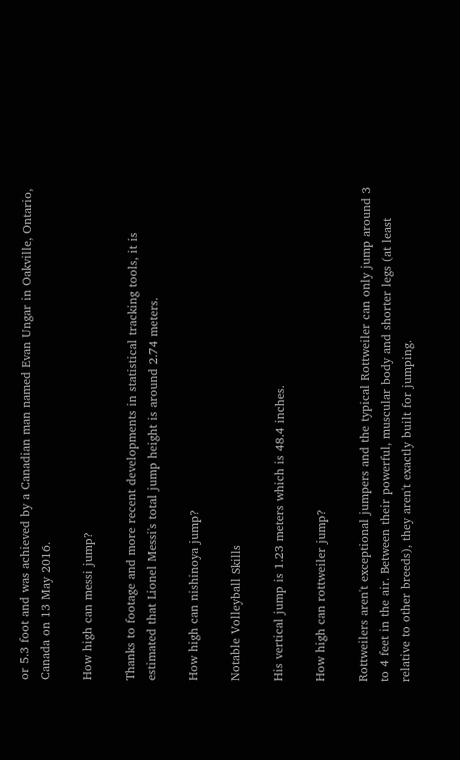or 5.3 foot and was achieved by a Canadian man named Evan Ungar in Oakville, Ontario, Canada on 13 May 2016.

How high can messi jump?

Thanks to footage and more recent developments in statistical tracking tools, it is estimated that Lionel Messi's total jump height is around 2.74 meters.

How high can nishinoya jump?

Notable Volleyball Skills

His vertical jump is 1.23 meters which is 48.4 inches.

How high can rottweiler jump?

Rottweilers aren't exceptional jumpers and the typical Rottweiler can only jump around 3 to 4 feet in the air. Between their powerful, muscular body and shorter legs (at least relative to other breeds), they aren't exactly built for jumping.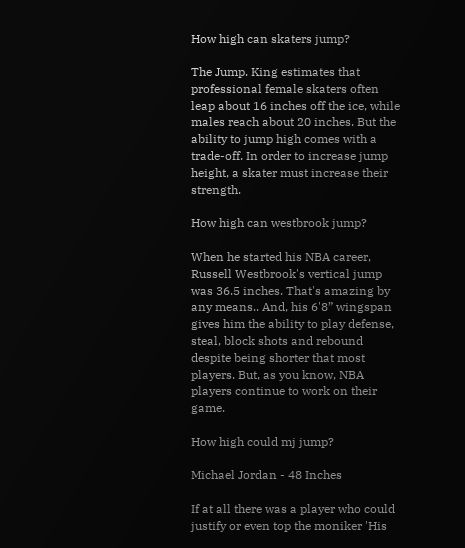How high can skaters jump?

The Jump. King estimates that professional female skaters often leap about 16 inches off the ice, while males reach about 20 inches. But the ability to jump high comes with a trade-off. In order to increase jump height, a skater must increase their strength.

How high can westbrook jump?

When he started his NBA career, Russell Westbrook's vertical jump was 36.5 inches. That's amazing by any means.. And, his 6'8” wingspan gives him the ability to play defense, steal, block shots and rebound despite being shorter that most players. But, as you know, NBA players continue to work on their game.

How high could mj jump?

Michael Jordan - 48 Inches

If at all there was a player who could justify or even top the moniker 'His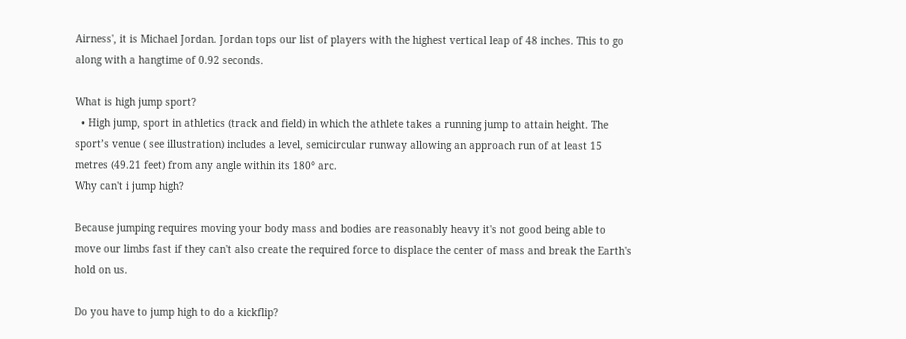Airness', it is Michael Jordan. Jordan tops our list of players with the highest vertical leap of 48 inches. This to go along with a hangtime of 0.92 seconds.

What is high jump sport?
  • High jump, sport in athletics (track and field) in which the athlete takes a running jump to attain height. The sport’s venue ( see illustration) includes a level, semicircular runway allowing an approach run of at least 15 metres (49.21 feet) from any angle within its 180° arc.
Why can't i jump high?

Because jumping requires moving your body mass and bodies are reasonably heavy it's not good being able to move our limbs fast if they can't also create the required force to displace the center of mass and break the Earth's hold on us.

Do you have to jump high to do a kickflip?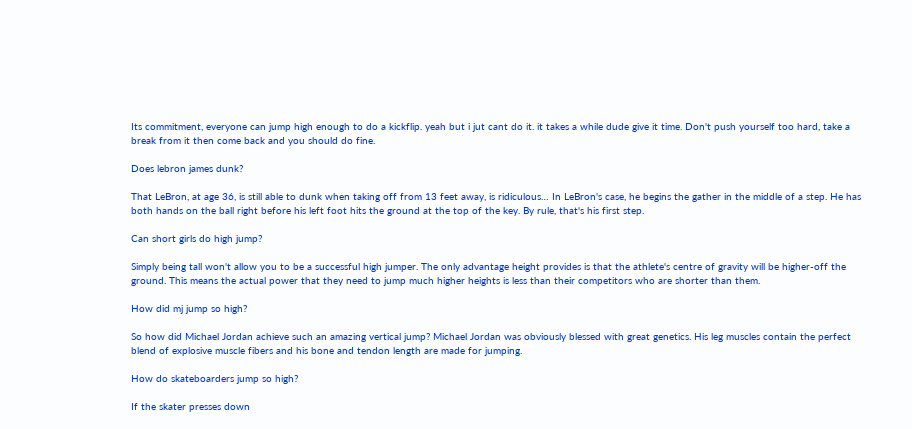Its commitment, everyone can jump high enough to do a kickflip. yeah but i jut cant do it. it takes a while dude give it time. Don't push yourself too hard, take a break from it then come back and you should do fine.

Does lebron james dunk?

That LeBron, at age 36, is still able to dunk when taking off from 13 feet away, is ridiculous… In LeBron's case, he begins the gather in the middle of a step. He has both hands on the ball right before his left foot hits the ground at the top of the key. By rule, that's his first step.

Can short girls do high jump?

Simply being tall won't allow you to be a successful high jumper. The only advantage height provides is that the athlete's centre of gravity will be higher-off the ground. This means the actual power that they need to jump much higher heights is less than their competitors who are shorter than them.

How did mj jump so high?

So how did Michael Jordan achieve such an amazing vertical jump? Michael Jordan was obviously blessed with great genetics. His leg muscles contain the perfect blend of explosive muscle fibers and his bone and tendon length are made for jumping.

How do skateboarders jump so high?

If the skater presses down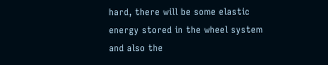hard, there will be some elastic energy stored in the wheel system and also the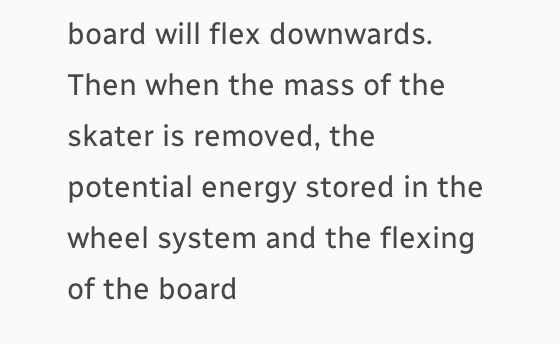board will flex downwards. Then when the mass of the skater is removed, the potential energy stored in the wheel system and the flexing of the board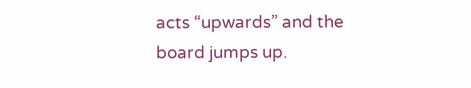acts “upwards” and the board jumps up.